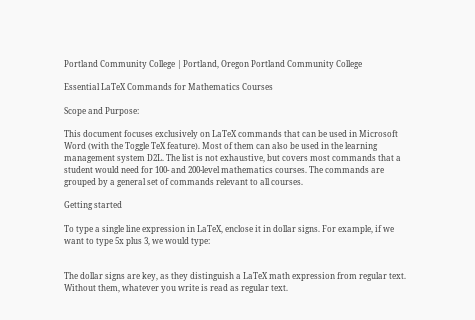Portland Community College | Portland, Oregon Portland Community College

Essential LaTeX Commands for Mathematics Courses

Scope and Purpose:

This document focuses exclusively on LaTeX commands that can be used in Microsoft Word (with the Toggle TeX feature). Most of them can also be used in the learning management system D2L. The list is not exhaustive, but covers most commands that a student would need for 100- and 200-level mathematics courses. The commands are grouped by a general set of commands relevant to all courses.

Getting started

To type a single line expression in LaTeX, enclose it in dollar signs. For example, if we want to type 5x plus 3, we would type:


The dollar signs are key, as they distinguish a LaTeX math expression from regular text. Without them, whatever you write is read as regular text.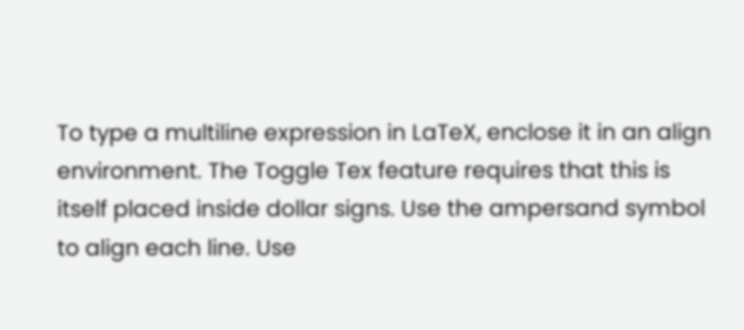To type a multiline expression in LaTeX, enclose it in an align environment. The Toggle Tex feature requires that this is itself placed inside dollar signs. Use the ampersand symbol to align each line. Use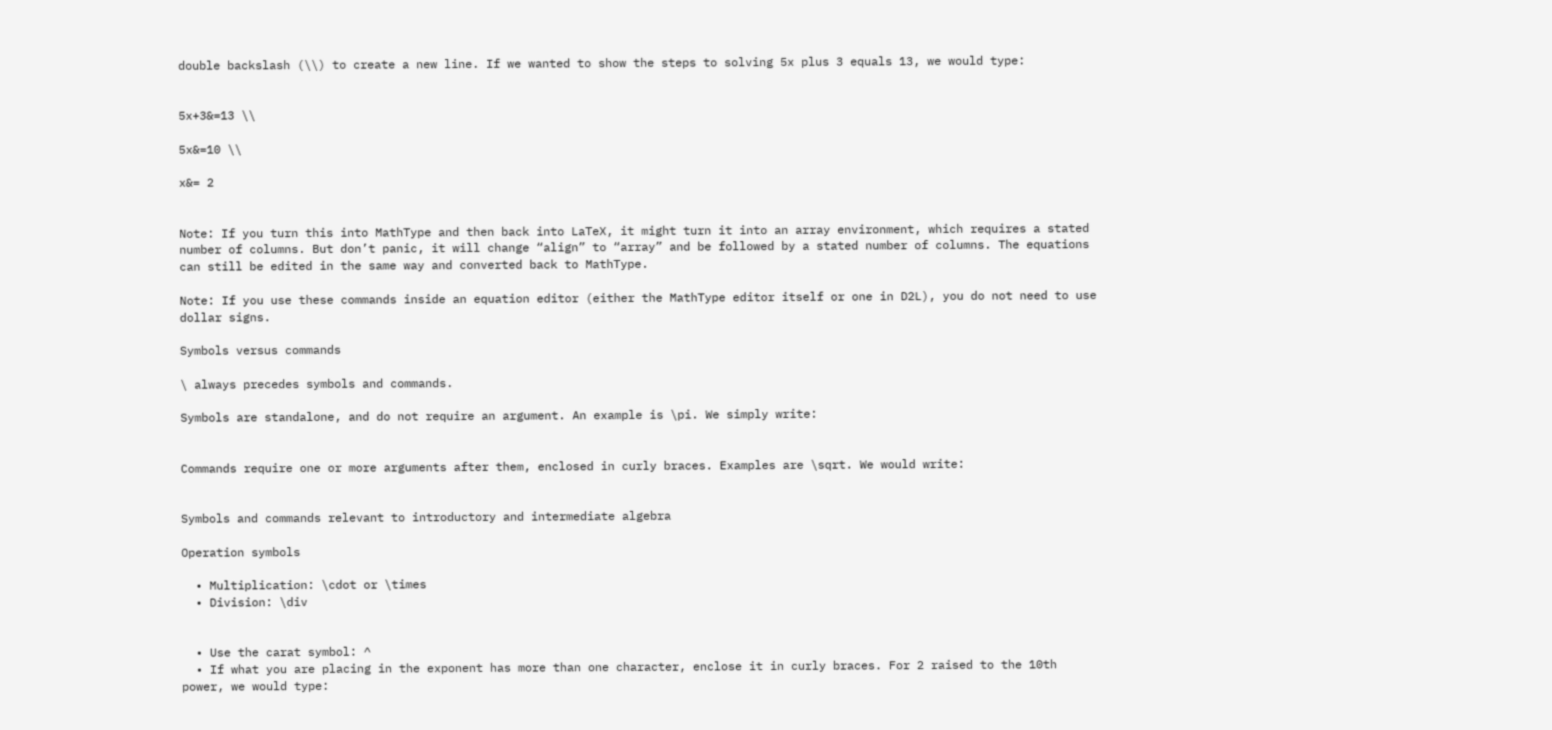double backslash (\\) to create a new line. If we wanted to show the steps to solving 5x plus 3 equals 13, we would type:


5x+3&=13 \\

5x&=10 \\

x&= 2


Note: If you turn this into MathType and then back into LaTeX, it might turn it into an array environment, which requires a stated number of columns. But don’t panic, it will change “align” to “array” and be followed by a stated number of columns. The equations can still be edited in the same way and converted back to MathType.

Note: If you use these commands inside an equation editor (either the MathType editor itself or one in D2L), you do not need to use dollar signs.

Symbols versus commands

\ always precedes symbols and commands.

Symbols are standalone, and do not require an argument. An example is \pi. We simply write:


Commands require one or more arguments after them, enclosed in curly braces. Examples are \sqrt. We would write:


Symbols and commands relevant to introductory and intermediate algebra

Operation symbols

  • Multiplication: \cdot or \times
  • Division: \div


  • Use the carat symbol: ^
  • If what you are placing in the exponent has more than one character, enclose it in curly braces. For 2 raised to the 10th power, we would type: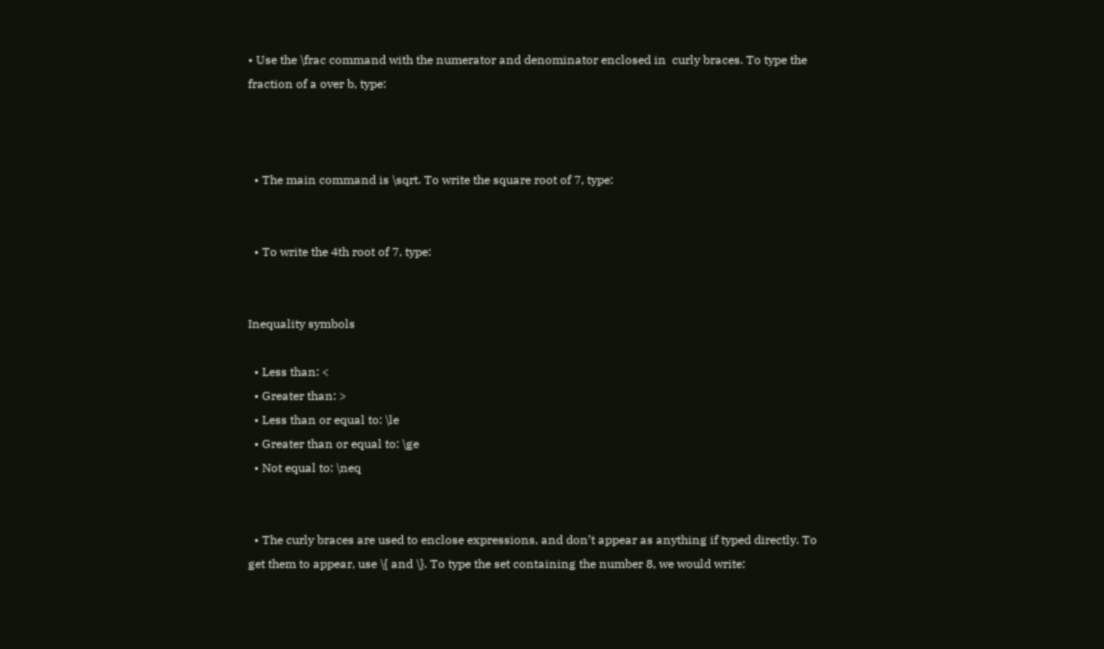• Use the \frac command with the numerator and denominator enclosed in  curly braces. To type the fraction of a over b, type:



  • The main command is \sqrt. To write the square root of 7, type:


  • To write the 4th root of 7, type:


Inequality symbols

  • Less than: <
  • Greater than: >
  • Less than or equal to: \le
  • Greater than or equal to: \ge
  • Not equal to: \neq


  • The curly braces are used to enclose expressions, and don’t appear as anything if typed directly. To get them to appear, use \{ and \}. To type the set containing the number 8, we would write: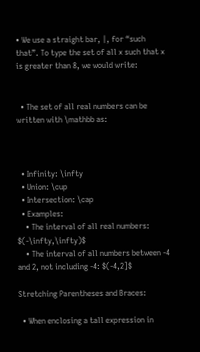• We use a straight bar, |, for “such that”. To type the set of all x such that x is greater than 8, we would write:


  • The set of all real numbers can be written with \mathbb as:



  • Infinity: \infty
  • Union: \cup
  • Intersection: \cap
  • Examples:
    • The interval of all real numbers: $(-\infty,\infty)$
    • The interval of all numbers between -4 and 2, not including -4: $(-4,2]$

Stretching Parentheses and Braces:

  • When enclosing a tall expression in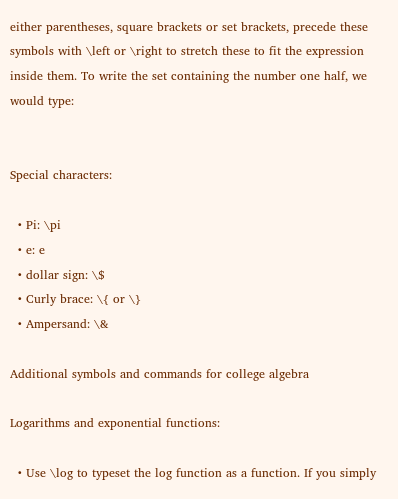either parentheses, square brackets or set brackets, precede these symbols with \left or \right to stretch these to fit the expression inside them. To write the set containing the number one half, we would type:


Special characters:

  • Pi: \pi
  • e: e
  • dollar sign: \$
  • Curly brace: \{ or \}
  • Ampersand: \&

Additional symbols and commands for college algebra

Logarithms and exponential functions:

  • Use \log to typeset the log function as a function. If you simply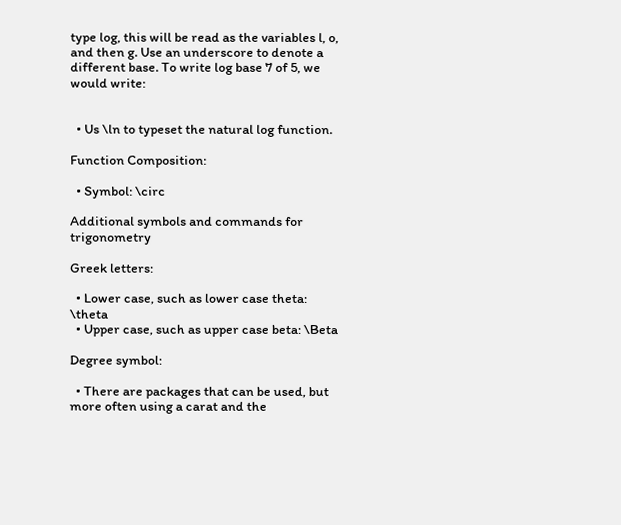type log, this will be read as the variables l, o, and then g. Use an underscore to denote a different base. To write log base 7 of 5, we would write:


  • Us \ln to typeset the natural log function.

Function Composition:

  • Symbol: \circ

Additional symbols and commands for trigonometry

Greek letters:

  • Lower case, such as lower case theta: \theta
  • Upper case, such as upper case beta: \Beta

Degree symbol:

  • There are packages that can be used, but more often using a carat and the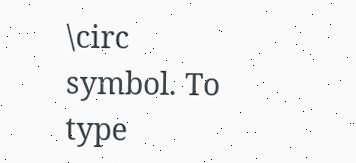\circ symbol. To type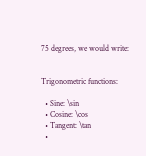75 degrees, we would write:


Trigonometric functions:

  • Sine: \sin
  • Cosine: \cos
  • Tangent: \tan
  •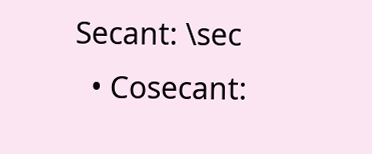Secant: \sec
  • Cosecant: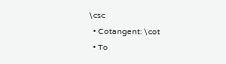\csc
  • Cotangent: \cot
  • To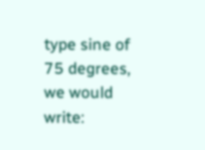type sine of 75 degrees, we would write: